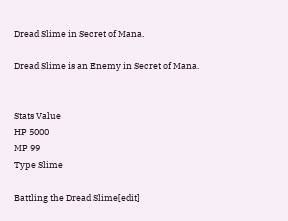Dread Slime in Secret of Mana.

Dread Slime is an Enemy in Secret of Mana.


Stats Value
HP 5000
MP 99
Type Slime

Battling the Dread Slime[edit]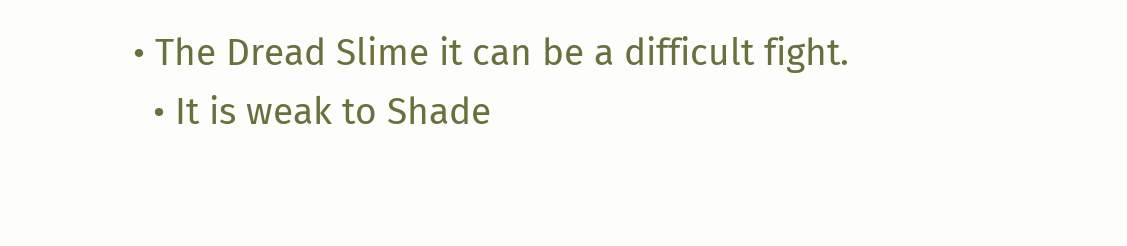• The Dread Slime it can be a difficult fight.
  • It is weak to Shade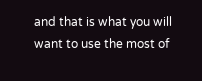and that is what you will want to use the most of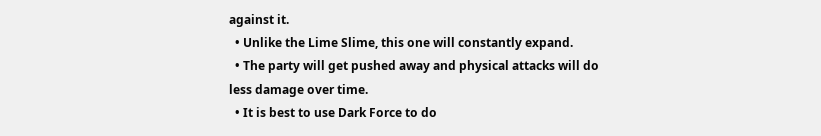against it.
  • Unlike the Lime Slime, this one will constantly expand.
  • The party will get pushed away and physical attacks will do less damage over time.
  • It is best to use Dark Force to do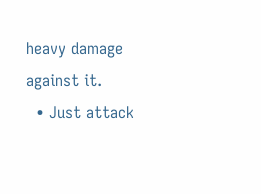heavy damage against it.
  • Just attack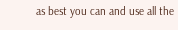as best you can and use all the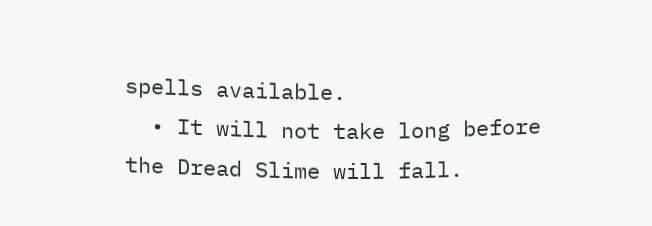spells available.
  • It will not take long before the Dread Slime will fall.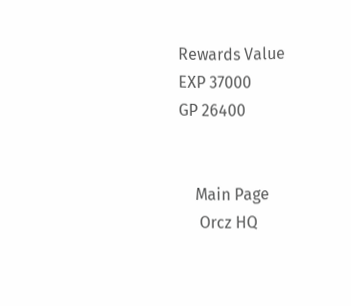Rewards Value
EXP 37000
GP 26400


    Main Page
     Orcz HQ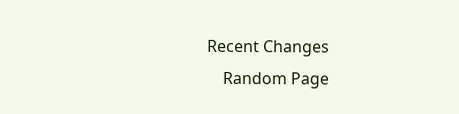Recent Changes
    Random Page